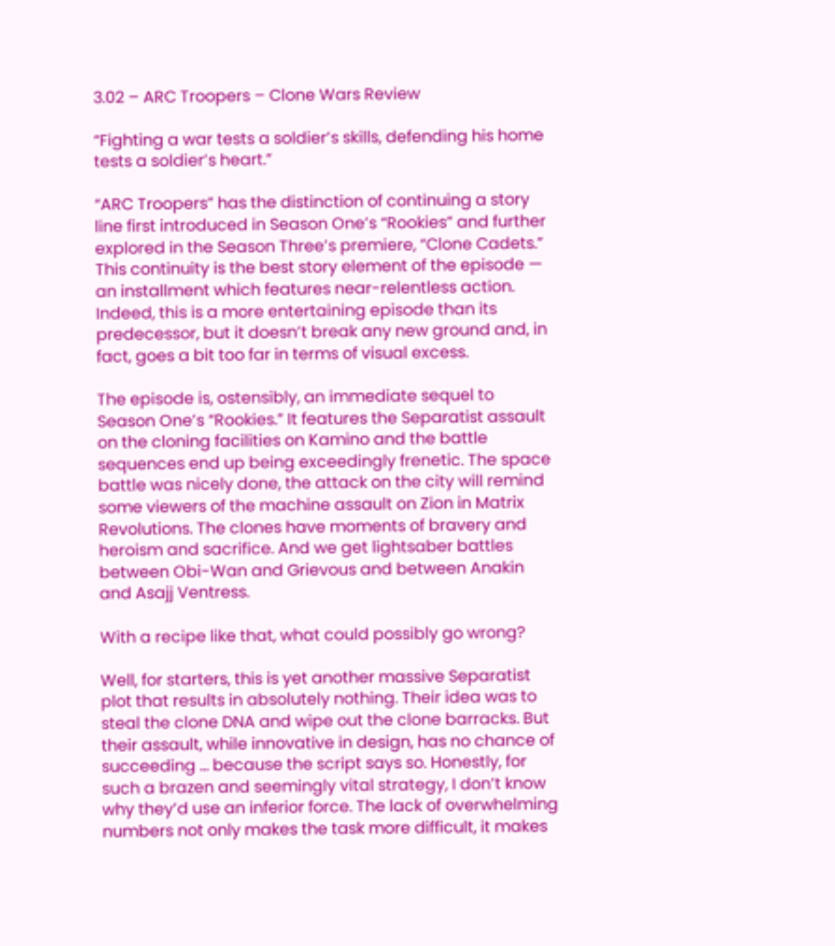3.02 – ARC Troopers – Clone Wars Review

“Fighting a war tests a soldier’s skills, defending his home tests a soldier’s heart.”

“ARC Troopers” has the distinction of continuing a story line first introduced in Season One’s “Rookies” and further explored in the Season Three’s premiere, “Clone Cadets.” This continuity is the best story element of the episode — an installment which features near-relentless action. Indeed, this is a more entertaining episode than its predecessor, but it doesn’t break any new ground and, in fact, goes a bit too far in terms of visual excess.

The episode is, ostensibly, an immediate sequel to Season One’s “Rookies.” It features the Separatist assault on the cloning facilities on Kamino and the battle sequences end up being exceedingly frenetic. The space battle was nicely done, the attack on the city will remind some viewers of the machine assault on Zion in Matrix Revolutions. The clones have moments of bravery and heroism and sacrifice. And we get lightsaber battles between Obi-Wan and Grievous and between Anakin and Asajj Ventress.

With a recipe like that, what could possibly go wrong?

Well, for starters, this is yet another massive Separatist plot that results in absolutely nothing. Their idea was to steal the clone DNA and wipe out the clone barracks. But their assault, while innovative in design, has no chance of succeeding … because the script says so. Honestly, for such a brazen and seemingly vital strategy, I don’t know why they’d use an inferior force. The lack of overwhelming numbers not only makes the task more difficult, it makes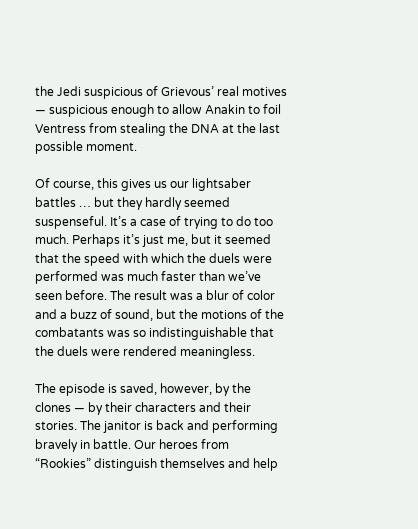the Jedi suspicious of Grievous’ real motives — suspicious enough to allow Anakin to foil Ventress from stealing the DNA at the last possible moment.

Of course, this gives us our lightsaber battles … but they hardly seemed suspenseful. It’s a case of trying to do too much. Perhaps it’s just me, but it seemed that the speed with which the duels were performed was much faster than we’ve seen before. The result was a blur of color and a buzz of sound, but the motions of the combatants was so indistinguishable that the duels were rendered meaningless.

The episode is saved, however, by the clones — by their characters and their stories. The janitor is back and performing bravely in battle. Our heroes from “Rookies” distinguish themselves and help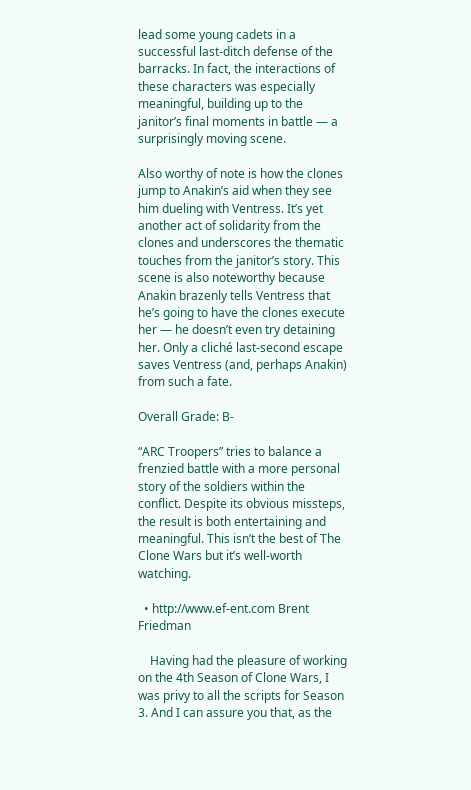lead some young cadets in a successful last-ditch defense of the barracks. In fact, the interactions of these characters was especially meaningful, building up to the janitor’s final moments in battle — a surprisingly moving scene.

Also worthy of note is how the clones jump to Anakin’s aid when they see him dueling with Ventress. It’s yet another act of solidarity from the clones and underscores the thematic touches from the janitor’s story. This scene is also noteworthy because Anakin brazenly tells Ventress that he’s going to have the clones execute her — he doesn’t even try detaining her. Only a cliché last-second escape saves Ventress (and, perhaps Anakin) from such a fate.

Overall Grade: B-

“ARC Troopers” tries to balance a frenzied battle with a more personal story of the soldiers within the conflict. Despite its obvious missteps, the result is both entertaining and meaningful. This isn’t the best of The Clone Wars but it’s well-worth watching.

  • http://www.ef-ent.com Brent Friedman

    Having had the pleasure of working on the 4th Season of Clone Wars, I was privy to all the scripts for Season 3. And I can assure you that, as the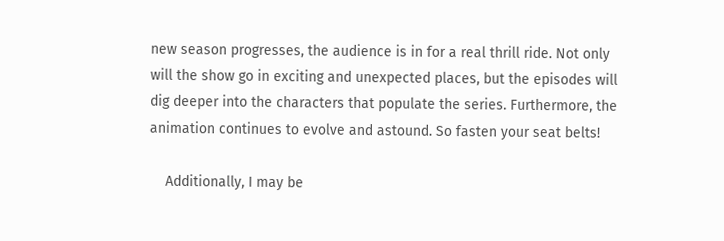new season progresses, the audience is in for a real thrill ride. Not only will the show go in exciting and unexpected places, but the episodes will dig deeper into the characters that populate the series. Furthermore, the animation continues to evolve and astound. So fasten your seat belts!

    Additionally, I may be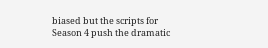biased but the scripts for Season 4 push the dramatic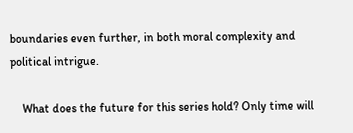boundaries even further, in both moral complexity and political intrigue.

    What does the future for this series hold? Only time will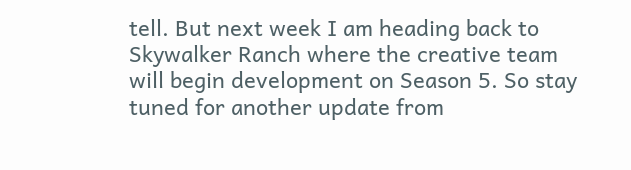tell. But next week I am heading back to Skywalker Ranch where the creative team will begin development on Season 5. So stay tuned for another update from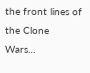the front lines of the Clone Wars…